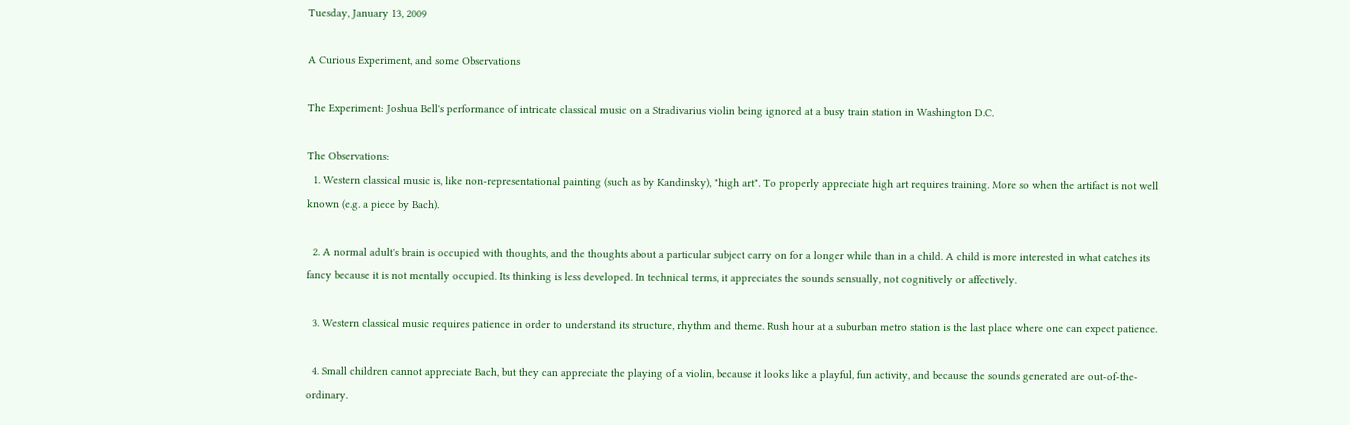Tuesday, January 13, 2009

A Curious Experiment, and some Observations

The Experiment: Joshua Bell's performance of intricate classical music on a Stradivarius violin being ignored at a busy train station in Washington D.C.

The Observations:
  1. Western classical music is, like non-representational painting (such as by Kandinsky), "high art". To properly appreciate high art requires training. More so when the artifact is not well known (e.g. a piece by Bach).

  2. A normal adult's brain is occupied with thoughts, and the thoughts about a particular subject carry on for a longer while than in a child. A child is more interested in what catches its fancy because it is not mentally occupied. Its thinking is less developed. In technical terms, it appreciates the sounds sensually, not cognitively or affectively.

  3. Western classical music requires patience in order to understand its structure, rhythm and theme. Rush hour at a suburban metro station is the last place where one can expect patience.

  4. Small children cannot appreciate Bach, but they can appreciate the playing of a violin, because it looks like a playful, fun activity, and because the sounds generated are out-of-the-ordinary.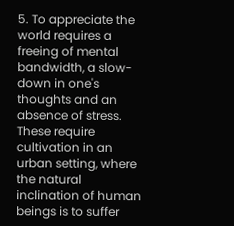5. To appreciate the world requires a freeing of mental bandwidth, a slow-down in one's thoughts and an absence of stress. These require cultivation in an urban setting, where the natural inclination of human beings is to suffer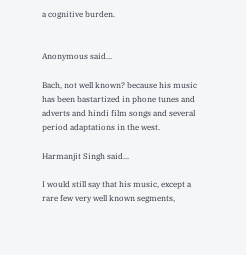a cognitive burden.


Anonymous said...

Bach, not well known? because his music has been bastartized in phone tunes and adverts and hindi film songs and several period adaptations in the west.

Harmanjit Singh said...

I would still say that his music, except a rare few very well known segments,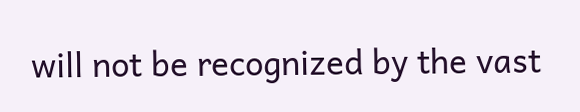will not be recognized by the vast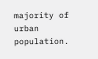majority of urban population.